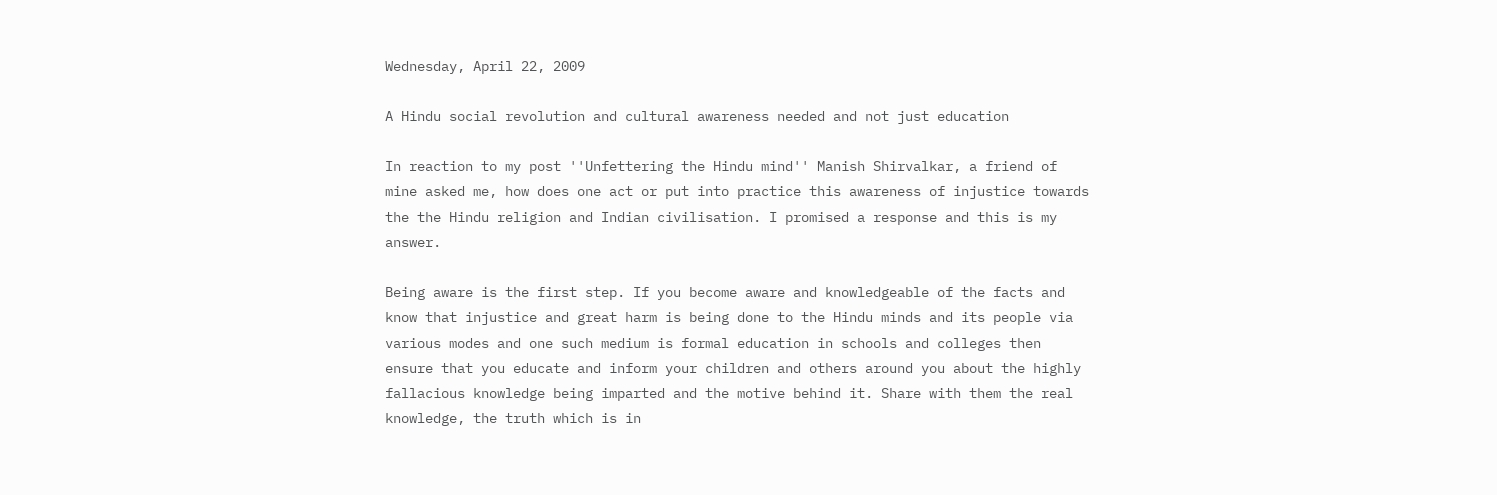Wednesday, April 22, 2009

A Hindu social revolution and cultural awareness needed and not just education

In reaction to my post ''Unfettering the Hindu mind'' Manish Shirvalkar, a friend of mine asked me, how does one act or put into practice this awareness of injustice towards the the Hindu religion and Indian civilisation. I promised a response and this is my answer.

Being aware is the first step. If you become aware and knowledgeable of the facts and know that injustice and great harm is being done to the Hindu minds and its people via various modes and one such medium is formal education in schools and colleges then ensure that you educate and inform your children and others around you about the highly fallacious knowledge being imparted and the motive behind it. Share with them the real knowledge, the truth which is in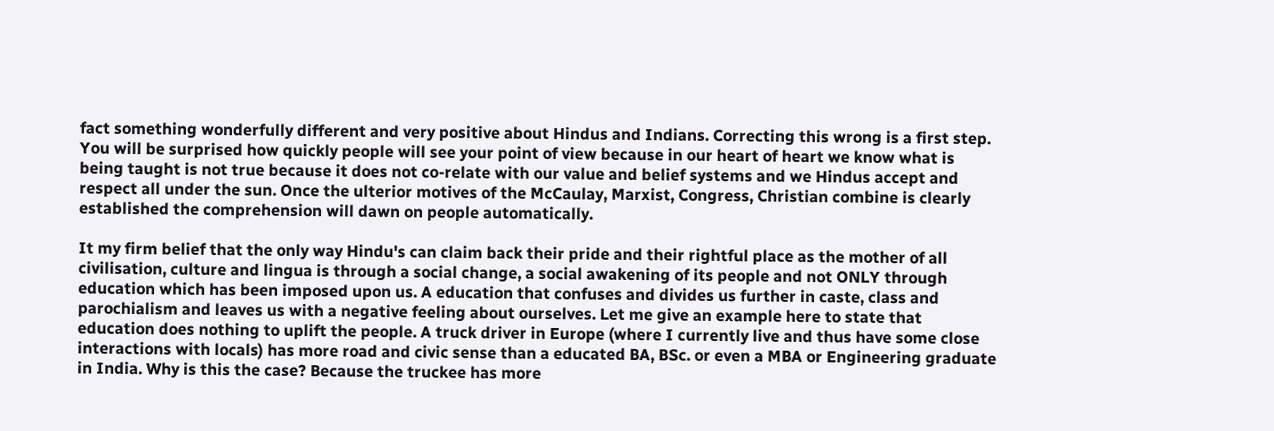fact something wonderfully different and very positive about Hindus and Indians. Correcting this wrong is a first step. You will be surprised how quickly people will see your point of view because in our heart of heart we know what is being taught is not true because it does not co-relate with our value and belief systems and we Hindus accept and respect all under the sun. Once the ulterior motives of the McCaulay, Marxist, Congress, Christian combine is clearly established the comprehension will dawn on people automatically.

It my firm belief that the only way Hindu's can claim back their pride and their rightful place as the mother of all civilisation, culture and lingua is through a social change, a social awakening of its people and not ONLY through education which has been imposed upon us. A education that confuses and divides us further in caste, class and parochialism and leaves us with a negative feeling about ourselves. Let me give an example here to state that education does nothing to uplift the people. A truck driver in Europe (where I currently live and thus have some close interactions with locals) has more road and civic sense than a educated BA, BSc. or even a MBA or Engineering graduate in India. Why is this the case? Because the truckee has more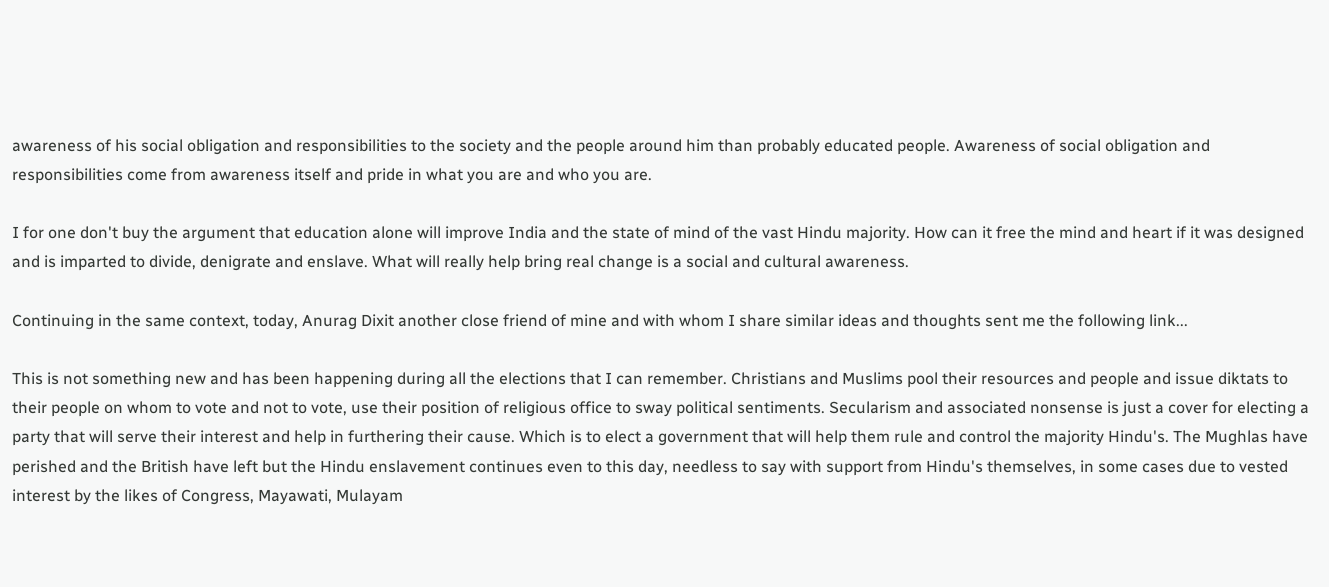awareness of his social obligation and responsibilities to the society and the people around him than probably educated people. Awareness of social obligation and responsibilities come from awareness itself and pride in what you are and who you are.

I for one don't buy the argument that education alone will improve India and the state of mind of the vast Hindu majority. How can it free the mind and heart if it was designed and is imparted to divide, denigrate and enslave. What will really help bring real change is a social and cultural awareness.

Continuing in the same context, today, Anurag Dixit another close friend of mine and with whom I share similar ideas and thoughts sent me the following link...

This is not something new and has been happening during all the elections that I can remember. Christians and Muslims pool their resources and people and issue diktats to their people on whom to vote and not to vote, use their position of religious office to sway political sentiments. Secularism and associated nonsense is just a cover for electing a party that will serve their interest and help in furthering their cause. Which is to elect a government that will help them rule and control the majority Hindu's. The Mughlas have perished and the British have left but the Hindu enslavement continues even to this day, needless to say with support from Hindu's themselves, in some cases due to vested interest by the likes of Congress, Mayawati, Mulayam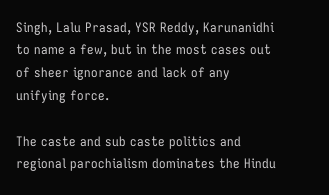Singh, Lalu Prasad, YSR Reddy, Karunanidhi to name a few, but in the most cases out of sheer ignorance and lack of any unifying force.

The caste and sub caste politics and regional parochialism dominates the Hindu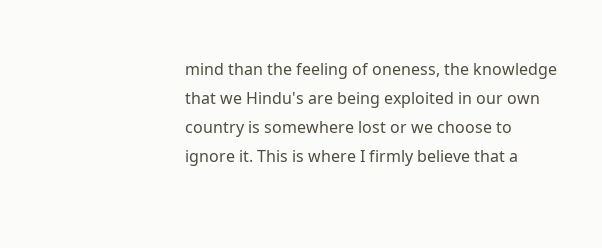mind than the feeling of oneness, the knowledge that we Hindu's are being exploited in our own country is somewhere lost or we choose to ignore it. This is where I firmly believe that a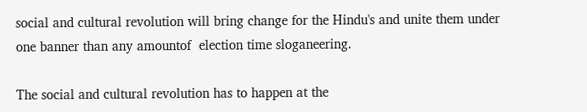social and cultural revolution will bring change for the Hindu's and unite them under one banner than any amountof  election time sloganeering.

The social and cultural revolution has to happen at the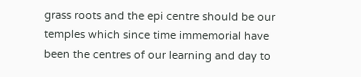grass roots and the epi centre should be our temples which since time immemorial have been the centres of our learning and day to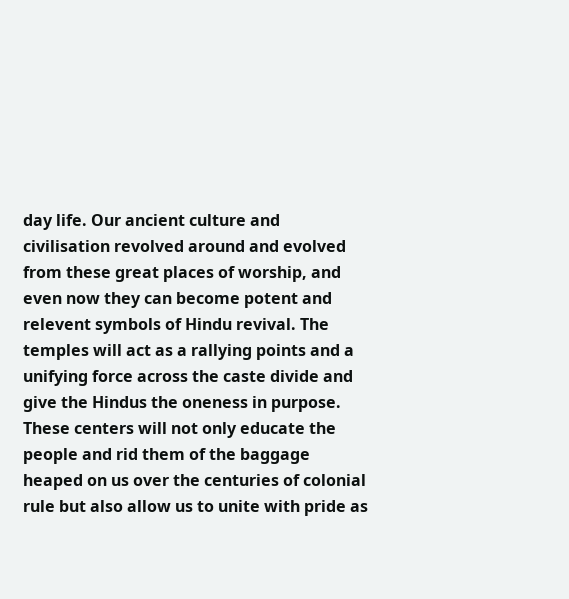day life. Our ancient culture and civilisation revolved around and evolved from these great places of worship, and even now they can become potent and relevent symbols of Hindu revival. The temples will act as a rallying points and a unifying force across the caste divide and give the Hindus the oneness in purpose. These centers will not only educate the people and rid them of the baggage heaped on us over the centuries of colonial rule but also allow us to unite with pride as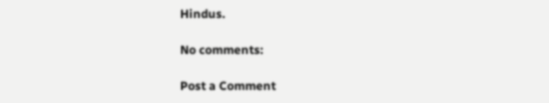Hindus.

No comments:

Post a Comment